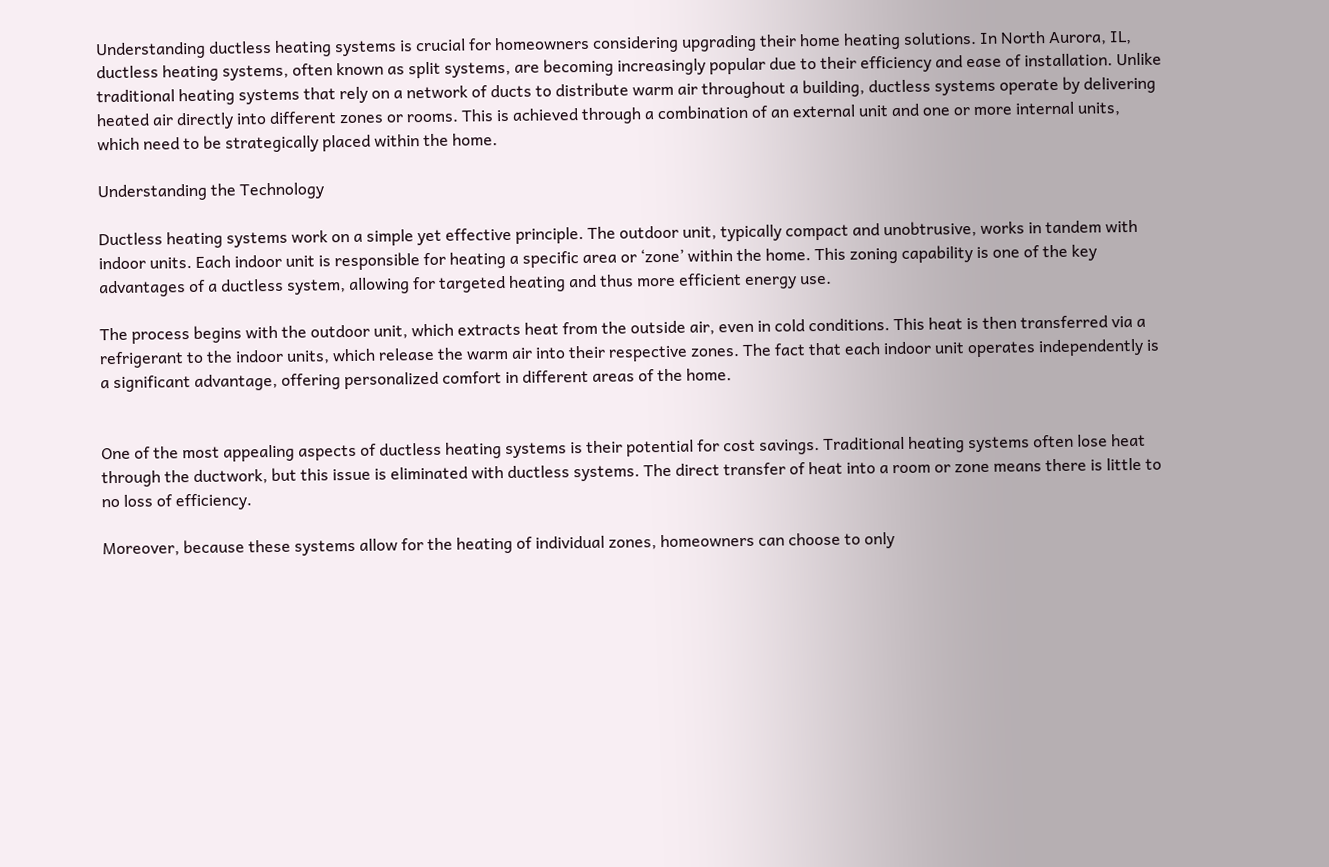Understanding ductless heating systems is crucial for homeowners considering upgrading their home heating solutions. In North Aurora, IL, ductless heating systems, often known as split systems, are becoming increasingly popular due to their efficiency and ease of installation. Unlike traditional heating systems that rely on a network of ducts to distribute warm air throughout a building, ductless systems operate by delivering heated air directly into different zones or rooms. This is achieved through a combination of an external unit and one or more internal units, which need to be strategically placed within the home.

Understanding the Technology

Ductless heating systems work on a simple yet effective principle. The outdoor unit, typically compact and unobtrusive, works in tandem with indoor units. Each indoor unit is responsible for heating a specific area or ‘zone’ within the home. This zoning capability is one of the key advantages of a ductless system, allowing for targeted heating and thus more efficient energy use.

The process begins with the outdoor unit, which extracts heat from the outside air, even in cold conditions. This heat is then transferred via a refrigerant to the indoor units, which release the warm air into their respective zones. The fact that each indoor unit operates independently is a significant advantage, offering personalized comfort in different areas of the home.


One of the most appealing aspects of ductless heating systems is their potential for cost savings. Traditional heating systems often lose heat through the ductwork, but this issue is eliminated with ductless systems. The direct transfer of heat into a room or zone means there is little to no loss of efficiency.

Moreover, because these systems allow for the heating of individual zones, homeowners can choose to only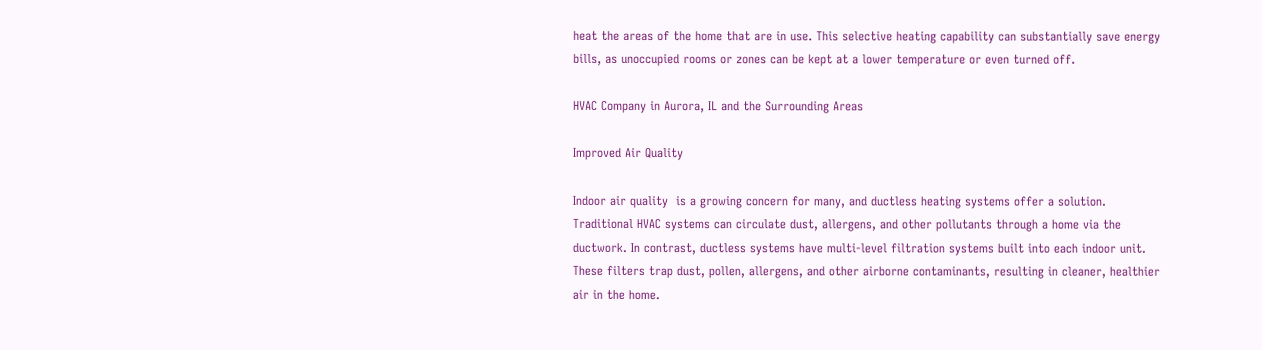heat the areas of the home that are in use. This selective heating capability can substantially save energy bills, as unoccupied rooms or zones can be kept at a lower temperature or even turned off.

HVAC Company in Aurora, IL and the Surrounding Areas

Improved Air Quality

Indoor air quality  is a growing concern for many, and ductless heating systems offer a solution. Traditional HVAC systems can circulate dust, allergens, and other pollutants through a home via the ductwork. In contrast, ductless systems have multi-level filtration systems built into each indoor unit. These filters trap dust, pollen, allergens, and other airborne contaminants, resulting in cleaner, healthier air in the home.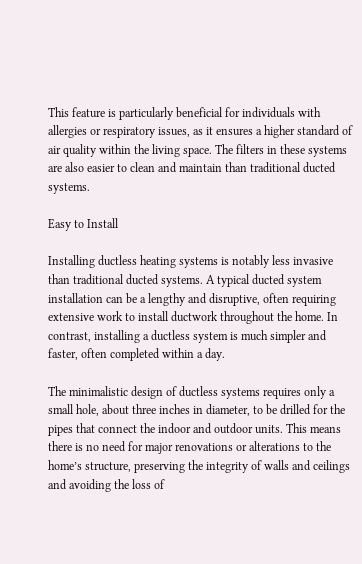This feature is particularly beneficial for individuals with allergies or respiratory issues, as it ensures a higher standard of air quality within the living space. The filters in these systems are also easier to clean and maintain than traditional ducted systems.

Easy to Install

Installing ductless heating systems is notably less invasive than traditional ducted systems. A typical ducted system installation can be a lengthy and disruptive, often requiring extensive work to install ductwork throughout the home. In contrast, installing a ductless system is much simpler and faster, often completed within a day.

The minimalistic design of ductless systems requires only a small hole, about three inches in diameter, to be drilled for the pipes that connect the indoor and outdoor units. This means there is no need for major renovations or alterations to the home’s structure, preserving the integrity of walls and ceilings and avoiding the loss of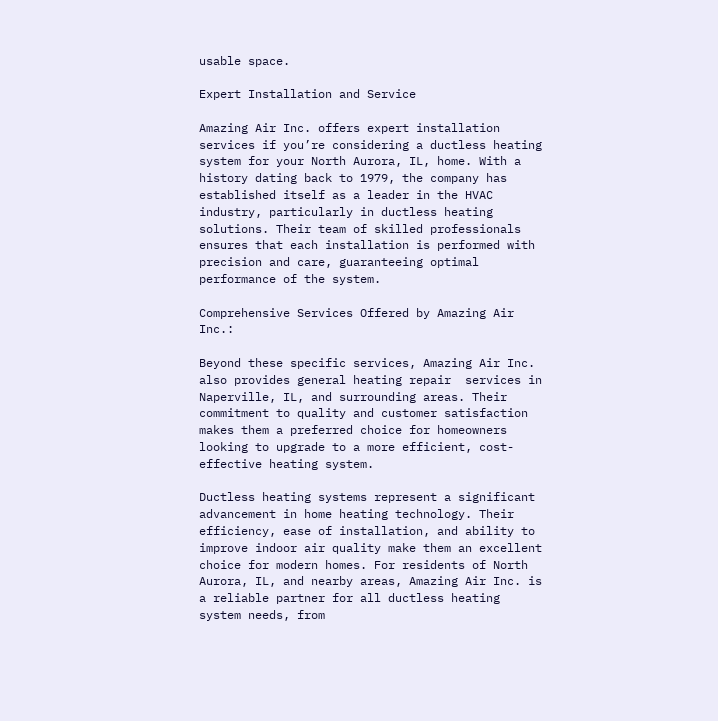usable space.

Expert Installation and Service

Amazing Air Inc. offers expert installation services if you’re considering a ductless heating system for your North Aurora, IL, home. With a history dating back to 1979, the company has established itself as a leader in the HVAC industry, particularly in ductless heating solutions. Their team of skilled professionals ensures that each installation is performed with precision and care, guaranteeing optimal performance of the system.

Comprehensive Services Offered by Amazing Air Inc.:

Beyond these specific services, Amazing Air Inc. also provides general heating repair  services in Naperville, IL, and surrounding areas. Their commitment to quality and customer satisfaction makes them a preferred choice for homeowners looking to upgrade to a more efficient, cost-effective heating system.

Ductless heating systems represent a significant advancement in home heating technology. Their efficiency, ease of installation, and ability to improve indoor air quality make them an excellent choice for modern homes. For residents of North Aurora, IL, and nearby areas, Amazing Air Inc. is a reliable partner for all ductless heating system needs, from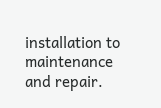installation to maintenance and repair.